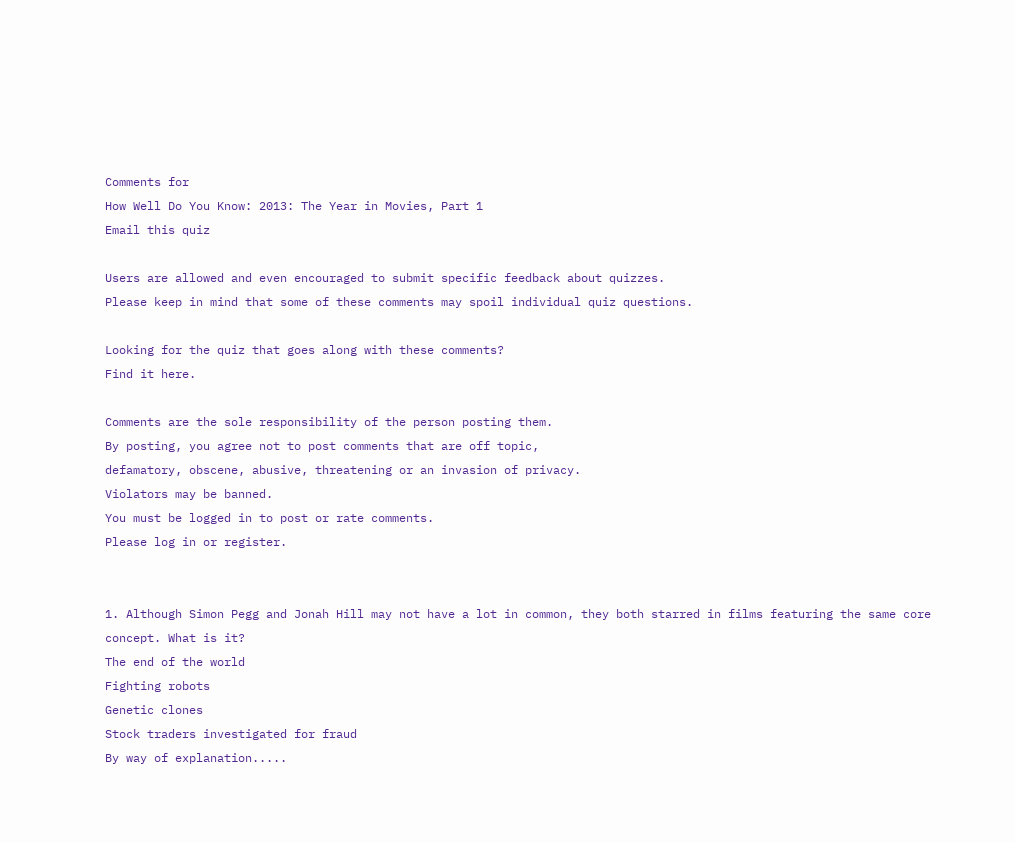Comments for
How Well Do You Know: 2013: The Year in Movies, Part 1
Email this quiz

Users are allowed and even encouraged to submit specific feedback about quizzes.
Please keep in mind that some of these comments may spoil individual quiz questions.

Looking for the quiz that goes along with these comments?
Find it here.

Comments are the sole responsibility of the person posting them.
By posting, you agree not to post comments that are off topic,
defamatory, obscene, abusive, threatening or an invasion of privacy.
Violators may be banned.
You must be logged in to post or rate comments.
Please log in or register.


1. Although Simon Pegg and Jonah Hill may not have a lot in common, they both starred in films featuring the same core concept. What is it?
The end of the world
Fighting robots
Genetic clones
Stock traders investigated for fraud
By way of explanation.....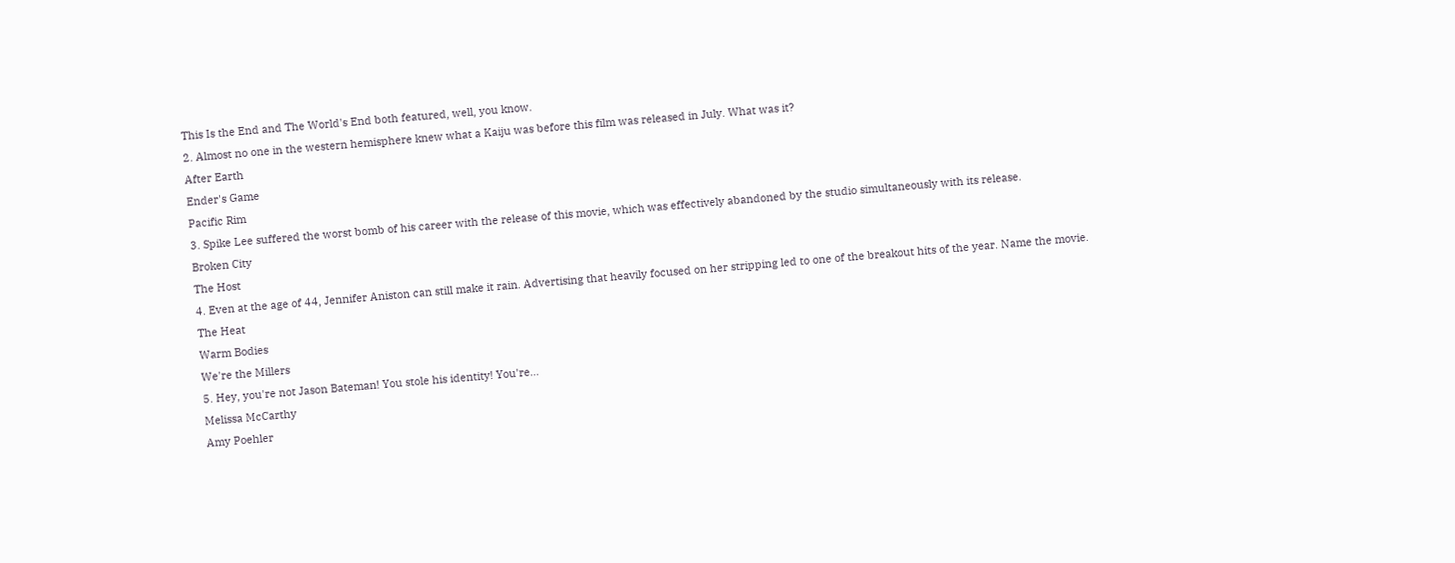This Is the End and The World's End both featured, well, you know.
2. Almost no one in the western hemisphere knew what a Kaiju was before this film was released in July. What was it?
After Earth
Ender's Game
Pacific Rim
3. Spike Lee suffered the worst bomb of his career with the release of this movie, which was effectively abandoned by the studio simultaneously with its release.
Broken City
The Host
4. Even at the age of 44, Jennifer Aniston can still make it rain. Advertising that heavily focused on her stripping led to one of the breakout hits of the year. Name the movie.
The Heat
Warm Bodies
We're the Millers
5. Hey, you're not Jason Bateman! You stole his identity! You're...
Melissa McCarthy
Amy Poehler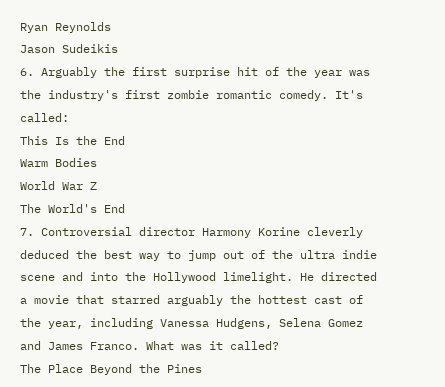Ryan Reynolds
Jason Sudeikis
6. Arguably the first surprise hit of the year was the industry's first zombie romantic comedy. It's called:
This Is the End
Warm Bodies
World War Z
The World's End
7. Controversial director Harmony Korine cleverly deduced the best way to jump out of the ultra indie scene and into the Hollywood limelight. He directed a movie that starred arguably the hottest cast of the year, including Vanessa Hudgens, Selena Gomez and James Franco. What was it called?
The Place Beyond the Pines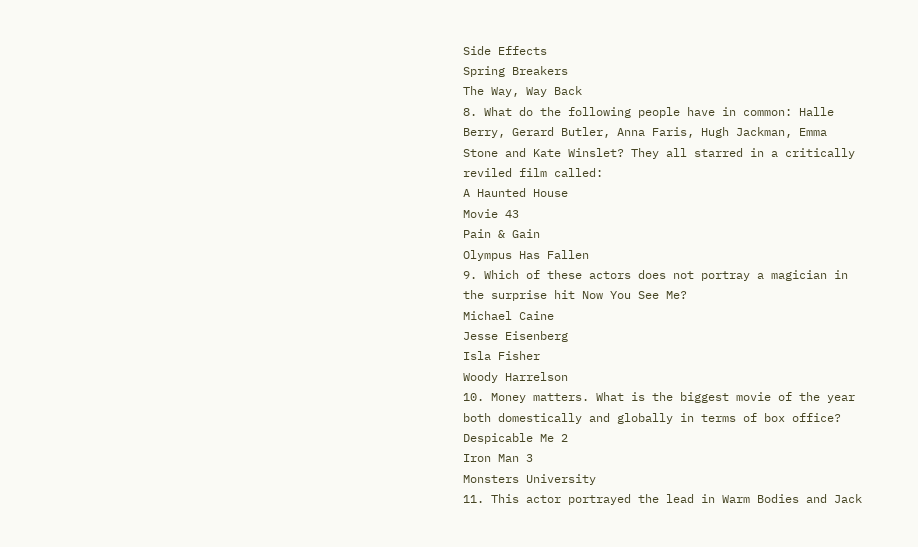Side Effects
Spring Breakers
The Way, Way Back
8. What do the following people have in common: Halle Berry, Gerard Butler, Anna Faris, Hugh Jackman, Emma Stone and Kate Winslet? They all starred in a critically reviled film called:
A Haunted House
Movie 43
Pain & Gain
Olympus Has Fallen
9. Which of these actors does not portray a magician in the surprise hit Now You See Me?
Michael Caine
Jesse Eisenberg
Isla Fisher
Woody Harrelson
10. Money matters. What is the biggest movie of the year both domestically and globally in terms of box office?
Despicable Me 2
Iron Man 3
Monsters University
11. This actor portrayed the lead in Warm Bodies and Jack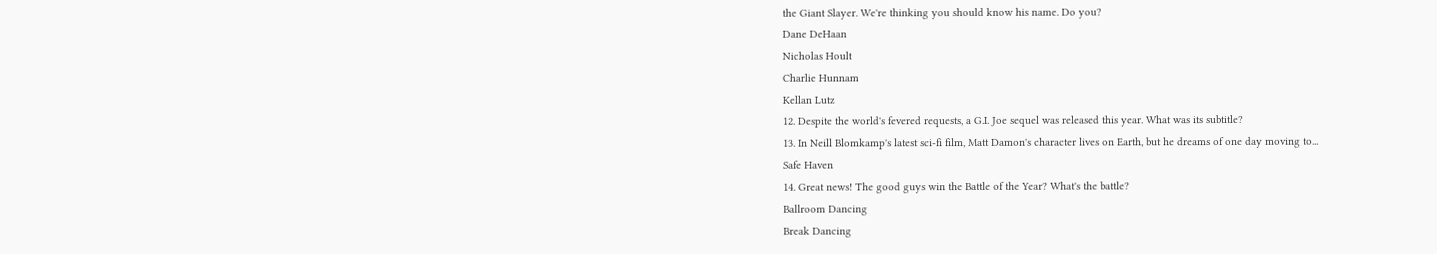the Giant Slayer. We're thinking you should know his name. Do you?
Dane DeHaan
Nicholas Hoult
Charlie Hunnam
Kellan Lutz
12. Despite the world's fevered requests, a G.I. Joe sequel was released this year. What was its subtitle?
13. In Neill Blomkamp's latest sci-fi film, Matt Damon's character lives on Earth, but he dreams of one day moving to...
Safe Haven
14. Great news! The good guys win the Battle of the Year? What's the battle?
Ballroom Dancing
Break Dancing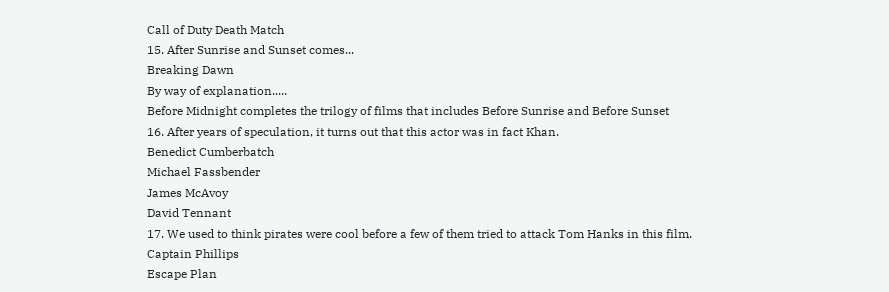Call of Duty Death Match
15. After Sunrise and Sunset comes...
Breaking Dawn
By way of explanation.....
Before Midnight completes the trilogy of films that includes Before Sunrise and Before Sunset
16. After years of speculation, it turns out that this actor was in fact Khan.
Benedict Cumberbatch
Michael Fassbender
James McAvoy
David Tennant
17. We used to think pirates were cool before a few of them tried to attack Tom Hanks in this film.
Captain Phillips
Escape Plan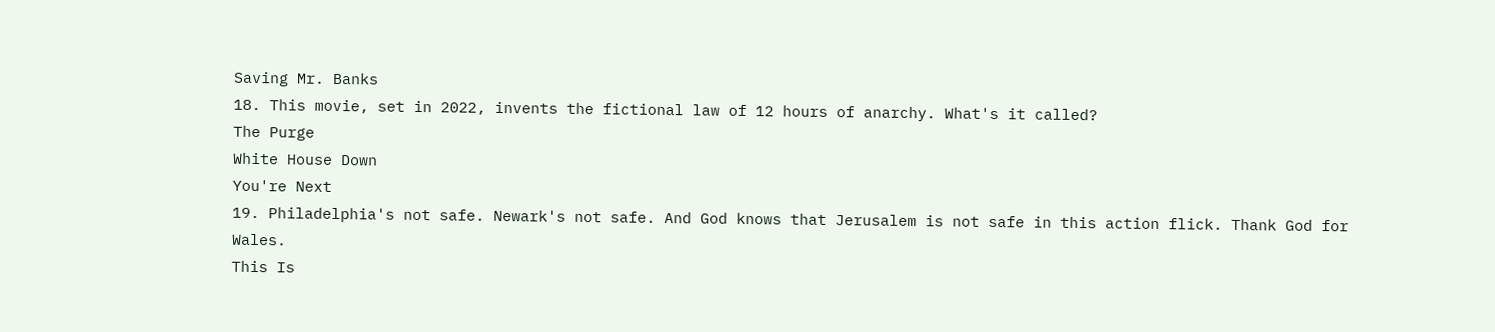Saving Mr. Banks
18. This movie, set in 2022, invents the fictional law of 12 hours of anarchy. What's it called?
The Purge
White House Down
You're Next
19. Philadelphia's not safe. Newark's not safe. And God knows that Jerusalem is not safe in this action flick. Thank God for Wales.
This Is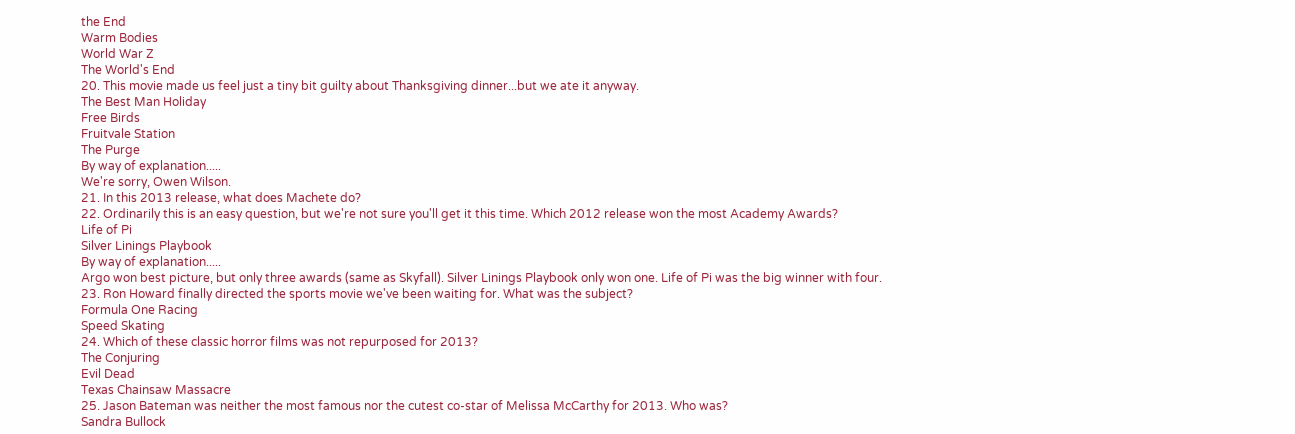the End
Warm Bodies
World War Z
The World's End
20. This movie made us feel just a tiny bit guilty about Thanksgiving dinner...but we ate it anyway.
The Best Man Holiday
Free Birds
Fruitvale Station
The Purge
By way of explanation.....
We're sorry, Owen Wilson.
21. In this 2013 release, what does Machete do?
22. Ordinarily this is an easy question, but we're not sure you'll get it this time. Which 2012 release won the most Academy Awards?
Life of Pi
Silver Linings Playbook
By way of explanation.....
Argo won best picture, but only three awards (same as Skyfall). Silver Linings Playbook only won one. Life of Pi was the big winner with four.
23. Ron Howard finally directed the sports movie we've been waiting for. What was the subject?
Formula One Racing
Speed Skating
24. Which of these classic horror films was not repurposed for 2013?
The Conjuring
Evil Dead
Texas Chainsaw Massacre
25. Jason Bateman was neither the most famous nor the cutest co-star of Melissa McCarthy for 2013. Who was?
Sandra Bullock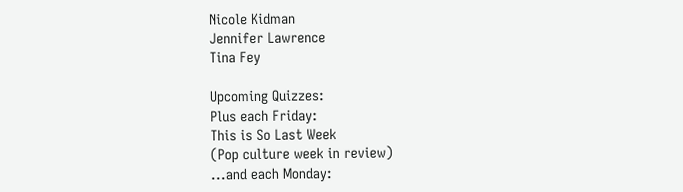Nicole Kidman
Jennifer Lawrence
Tina Fey

Upcoming Quizzes:
Plus each Friday:
This is So Last Week
(Pop culture week in review)
...and each Monday: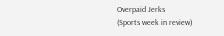Overpaid Jerks
(Sports week in review)